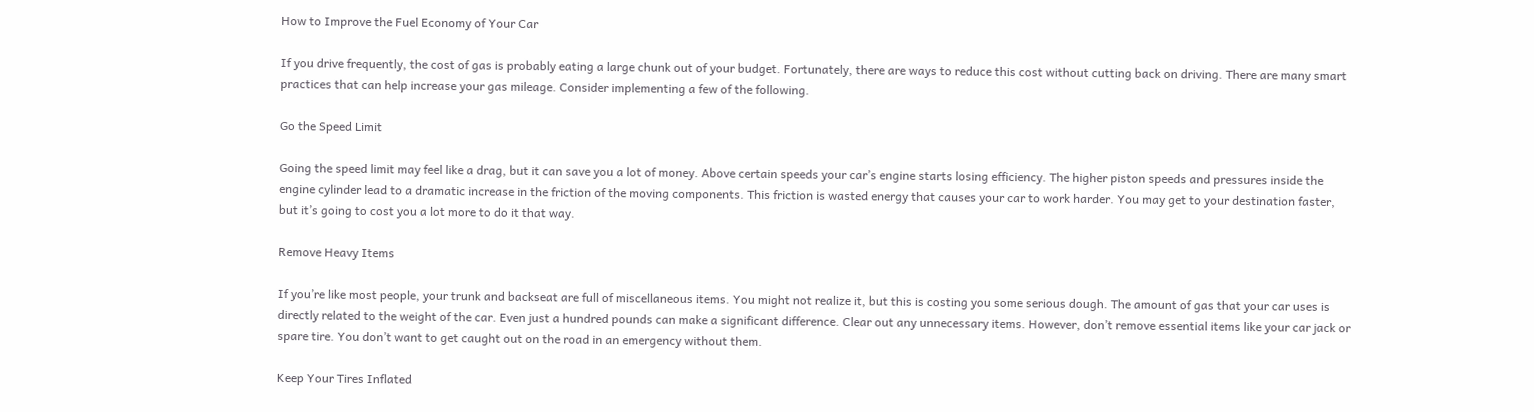How to Improve the Fuel Economy of Your Car

If you drive frequently, the cost of gas is probably eating a large chunk out of your budget. Fortunately, there are ways to reduce this cost without cutting back on driving. There are many smart practices that can help increase your gas mileage. Consider implementing a few of the following.

Go the Speed Limit

Going the speed limit may feel like a drag, but it can save you a lot of money. Above certain speeds your car’s engine starts losing efficiency. The higher piston speeds and pressures inside the engine cylinder lead to a dramatic increase in the friction of the moving components. This friction is wasted energy that causes your car to work harder. You may get to your destination faster, but it’s going to cost you a lot more to do it that way.

Remove Heavy Items

If you’re like most people, your trunk and backseat are full of miscellaneous items. You might not realize it, but this is costing you some serious dough. The amount of gas that your car uses is directly related to the weight of the car. Even just a hundred pounds can make a significant difference. Clear out any unnecessary items. However, don’t remove essential items like your car jack or spare tire. You don’t want to get caught out on the road in an emergency without them.

Keep Your Tires Inflated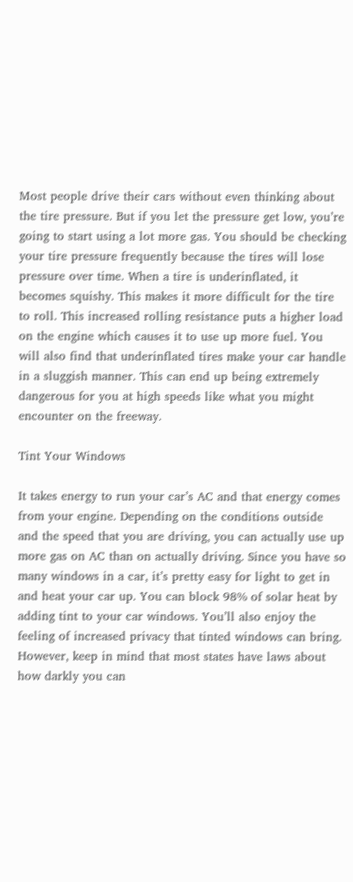Most people drive their cars without even thinking about the tire pressure. But if you let the pressure get low, you’re going to start using a lot more gas. You should be checking your tire pressure frequently because the tires will lose pressure over time. When a tire is underinflated, it becomes squishy. This makes it more difficult for the tire to roll. This increased rolling resistance puts a higher load on the engine which causes it to use up more fuel. You will also find that underinflated tires make your car handle in a sluggish manner. This can end up being extremely dangerous for you at high speeds like what you might encounter on the freeway.

Tint Your Windows

It takes energy to run your car’s AC and that energy comes from your engine. Depending on the conditions outside and the speed that you are driving, you can actually use up more gas on AC than on actually driving. Since you have so many windows in a car, it’s pretty easy for light to get in and heat your car up. You can block 98% of solar heat by adding tint to your car windows. You’ll also enjoy the feeling of increased privacy that tinted windows can bring. However, keep in mind that most states have laws about how darkly you can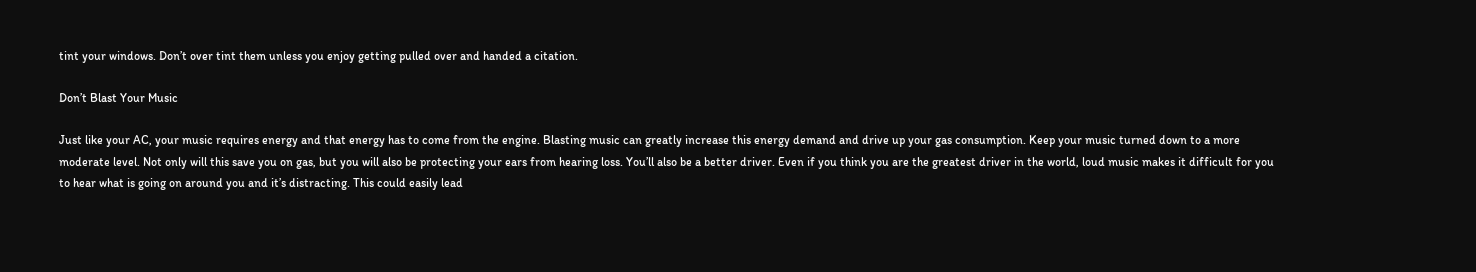tint your windows. Don’t over tint them unless you enjoy getting pulled over and handed a citation.

Don’t Blast Your Music

Just like your AC, your music requires energy and that energy has to come from the engine. Blasting music can greatly increase this energy demand and drive up your gas consumption. Keep your music turned down to a more moderate level. Not only will this save you on gas, but you will also be protecting your ears from hearing loss. You’ll also be a better driver. Even if you think you are the greatest driver in the world, loud music makes it difficult for you to hear what is going on around you and it’s distracting. This could easily lead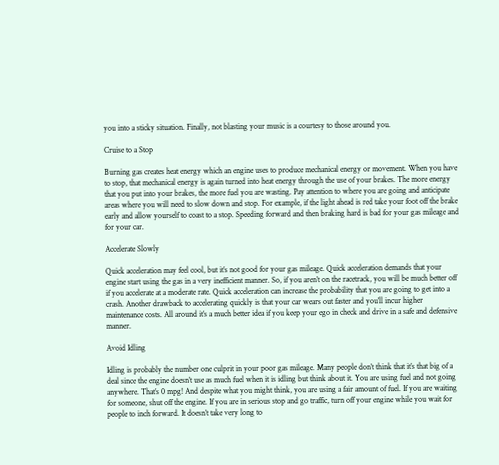you into a sticky situation. Finally, not blasting your music is a courtesy to those around you.

Cruise to a Stop

Burning gas creates heat energy which an engine uses to produce mechanical energy or movement. When you have to stop, that mechanical energy is again turned into heat energy through the use of your brakes. The more energy that you put into your brakes, the more fuel you are wasting. Pay attention to where you are going and anticipate areas where you will need to slow down and stop. For example, if the light ahead is red take your foot off the brake early and allow yourself to coast to a stop. Speeding forward and then braking hard is bad for your gas mileage and for your car.

Accelerate Slowly

Quick acceleration may feel cool, but it’s not good for your gas mileage. Quick acceleration demands that your engine start using the gas in a very inefficient manner. So, if you aren’t on the racetrack, you will be much better off if you accelerate at a moderate rate. Quick acceleration can increase the probability that you are going to get into a crash. Another drawback to accelerating quickly is that your car wears out faster and you’ll incur higher maintenance costs. All around it’s a much better idea if you keep your ego in check and drive in a safe and defensive manner.

Avoid Idling

Idling is probably the number one culprit in your poor gas mileage. Many people don’t think that it’s that big of a deal since the engine doesn’t use as much fuel when it is idling but think about it. You are using fuel and not going anywhere. That’s 0 mpg! And despite what you might think, you are using a fair amount of fuel. If you are waiting for someone, shut off the engine. If you are in serious stop and go traffic, turn off your engine while you wait for people to inch forward. It doesn’t take very long to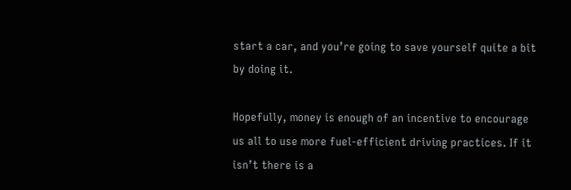start a car, and you’re going to save yourself quite a bit by doing it.

Hopefully, money is enough of an incentive to encourage us all to use more fuel-efficient driving practices. If it isn’t there is a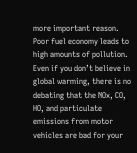more important reason. Poor fuel economy leads to high amounts of pollution. Even if you don’t believe in global warming, there is no debating that the NOx, CO, HO, and particulate emissions from motor vehicles are bad for your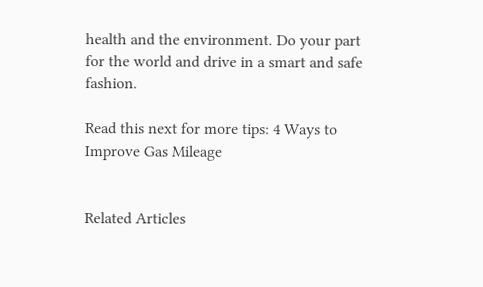health and the environment. Do your part for the world and drive in a smart and safe fashion.

Read this next for more tips: 4 Ways to Improve Gas Mileage


Related Articles